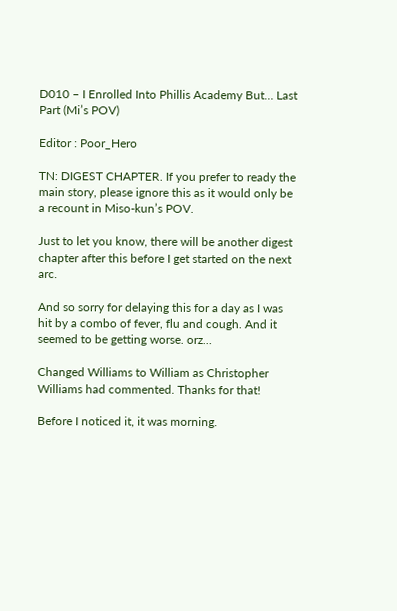D010 – I Enrolled Into Phillis Academy But… Last Part (Mi’s POV)

Editor : Poor_Hero

TN: DIGEST CHAPTER. If you prefer to ready the main story, please ignore this as it would only be a recount in Miso-kun’s POV.

Just to let you know, there will be another digest chapter after this before I get started on the next arc.

And so sorry for delaying this for a day as I was hit by a combo of fever, flu and cough. And it seemed to be getting worse. orz…

Changed Williams to William as Christopher Williams had commented. Thanks for that!

Before I noticed it, it was morning.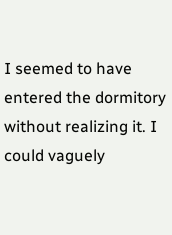I seemed to have entered the dormitory without realizing it. I could vaguely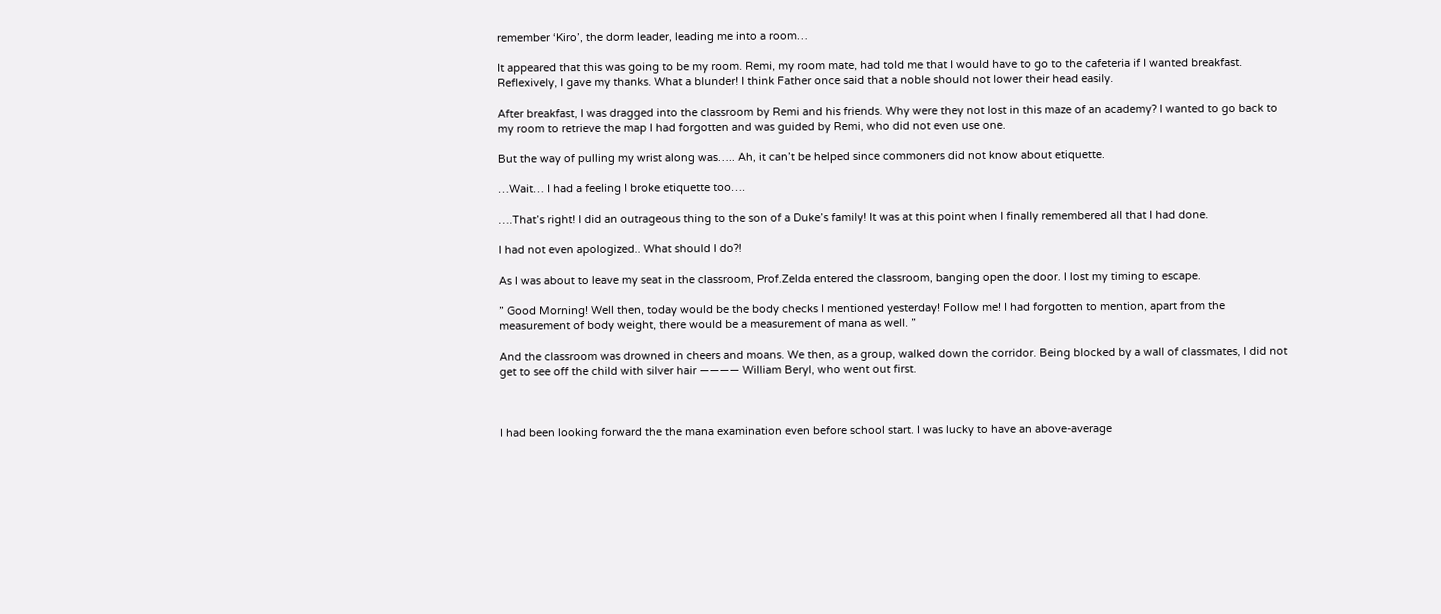remember ‘Kiro’, the dorm leader, leading me into a room…

It appeared that this was going to be my room. Remi, my room mate, had told me that I would have to go to the cafeteria if I wanted breakfast. Reflexively, I gave my thanks. What a blunder! I think Father once said that a noble should not lower their head easily.

After breakfast, I was dragged into the classroom by Remi and his friends. Why were they not lost in this maze of an academy? I wanted to go back to my room to retrieve the map I had forgotten and was guided by Remi, who did not even use one.

But the way of pulling my wrist along was….. Ah, it can’t be helped since commoners did not know about etiquette.

…Wait… I had a feeling I broke etiquette too….

….That’s right! I did an outrageous thing to the son of a Duke’s family! It was at this point when I finally remembered all that I had done.

I had not even apologized.. What should I do?!

As I was about to leave my seat in the classroom, Prof.Zelda entered the classroom, banging open the door. I lost my timing to escape.

” Good Morning! Well then, today would be the body checks I mentioned yesterday! Follow me! I had forgotten to mention, apart from the measurement of body weight, there would be a measurement of mana as well. ”

And the classroom was drowned in cheers and moans. We then, as a group, walked down the corridor. Being blocked by a wall of classmates, I did not get to see off the child with silver hair ―――― William Beryl, who went out first.



I had been looking forward the the mana examination even before school start. I was lucky to have an above-average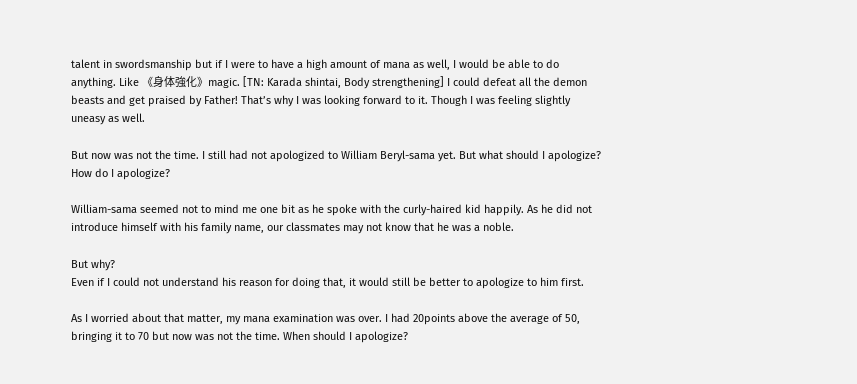talent in swordsmanship but if I were to have a high amount of mana as well, I would be able to do anything. Like 《身体強化》magic. [TN: Karada shintai, Body strengthening] I could defeat all the demon beasts and get praised by Father! That’s why I was looking forward to it. Though I was feeling slightly uneasy as well.

But now was not the time. I still had not apologized to William Beryl-sama yet. But what should I apologize? How do I apologize?

William-sama seemed not to mind me one bit as he spoke with the curly-haired kid happily. As he did not introduce himself with his family name, our classmates may not know that he was a noble.

But why?
Even if I could not understand his reason for doing that, it would still be better to apologize to him first.

As I worried about that matter, my mana examination was over. I had 20points above the average of 50, bringing it to 70 but now was not the time. When should I apologize?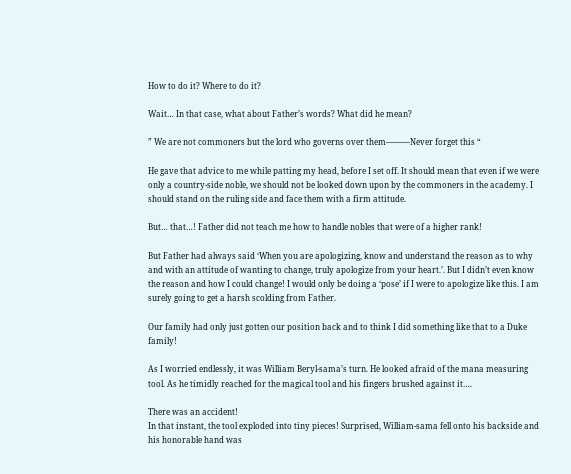How to do it? Where to do it?

Wait… In that case, what about Father’s words? What did he mean?

” We are not commoners but the lord who governs over them―――Never forget this “

He gave that advice to me while patting my head, before I set off. It should mean that even if we were only a country-side noble, we should not be looked down upon by the commoners in the academy. I should stand on the ruling side and face them with a firm attitude.

But… that…! Father did not teach me how to handle nobles that were of a higher rank!

But Father had always said ‘When you are apologizing, know and understand the reason as to why and with an attitude of wanting to change, truly apologize from your heart.’. But I didn’t even know the reason and how I could change! I would only be doing a ‘pose’ if I were to apologize like this. I am surely going to get a harsh scolding from Father.

Our family had only just gotten our position back and to think I did something like that to a Duke family!

As I worried endlessly, it was William Beryl-sama’s turn. He looked afraid of the mana measuring tool. As he timidly reached for the magical tool and his fingers brushed against it….

There was an accident!
In that instant, the tool exploded into tiny pieces! Surprised, William-sama fell onto his backside and his honorable hand was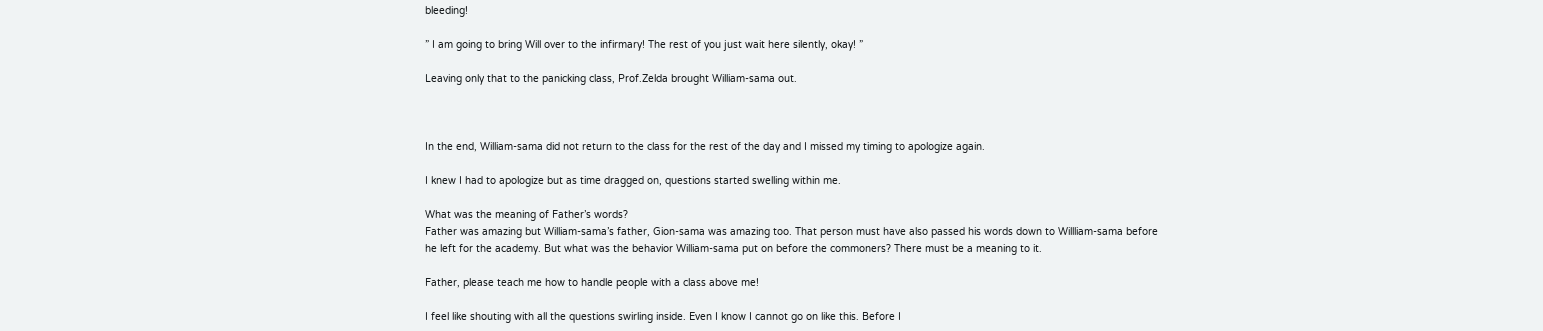bleeding!

” I am going to bring Will over to the infirmary! The rest of you just wait here silently, okay! ”

Leaving only that to the panicking class, Prof.Zelda brought William-sama out.



In the end, William-sama did not return to the class for the rest of the day and I missed my timing to apologize again.

I knew I had to apologize but as time dragged on, questions started swelling within me.

What was the meaning of Father’s words?
Father was amazing but William-sama’s father, Gion-sama was amazing too. That person must have also passed his words down to Willliam-sama before he left for the academy. But what was the behavior William-sama put on before the commoners? There must be a meaning to it.

Father, please teach me how to handle people with a class above me!

I feel like shouting with all the questions swirling inside. Even I know I cannot go on like this. Before I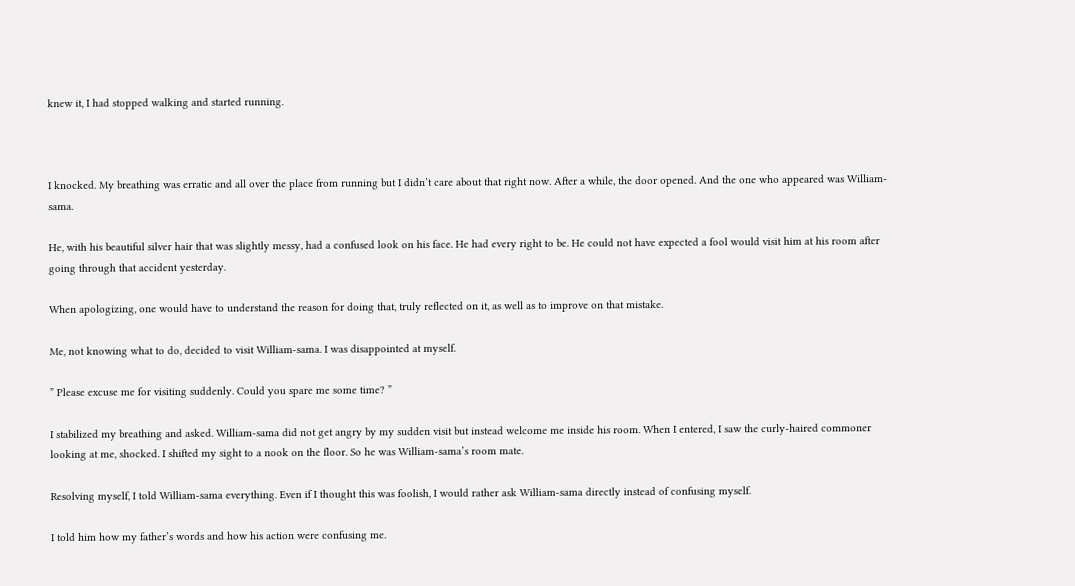knew it, I had stopped walking and started running.



I knocked. My breathing was erratic and all over the place from running but I didn’t care about that right now. After a while, the door opened. And the one who appeared was William-sama.

He, with his beautiful silver hair that was slightly messy, had a confused look on his face. He had every right to be. He could not have expected a fool would visit him at his room after going through that accident yesterday.

When apologizing, one would have to understand the reason for doing that, truly reflected on it, as well as to improve on that mistake.

Me, not knowing what to do, decided to visit William-sama. I was disappointed at myself.

” Please excuse me for visiting suddenly. Could you spare me some time? ”

I stabilized my breathing and asked. William-sama did not get angry by my sudden visit but instead welcome me inside his room. When I entered, I saw the curly-haired commoner looking at me, shocked. I shifted my sight to a nook on the floor. So he was William-sama’s room mate.

Resolving myself, I told William-sama everything. Even if I thought this was foolish, I would rather ask William-sama directly instead of confusing myself.

I told him how my father’s words and how his action were confusing me.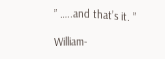” …..and that’s it. ”

William-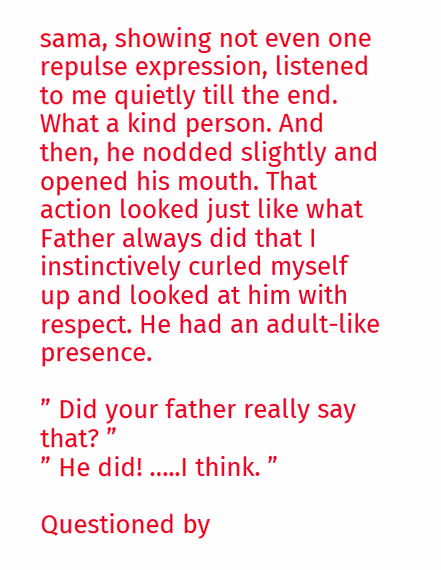sama, showing not even one repulse expression, listened to me quietly till the end. What a kind person. And then, he nodded slightly and opened his mouth. That action looked just like what Father always did that I instinctively curled myself up and looked at him with respect. He had an adult-like presence.

” Did your father really say that? ”
” He did! …..I think. ”

Questioned by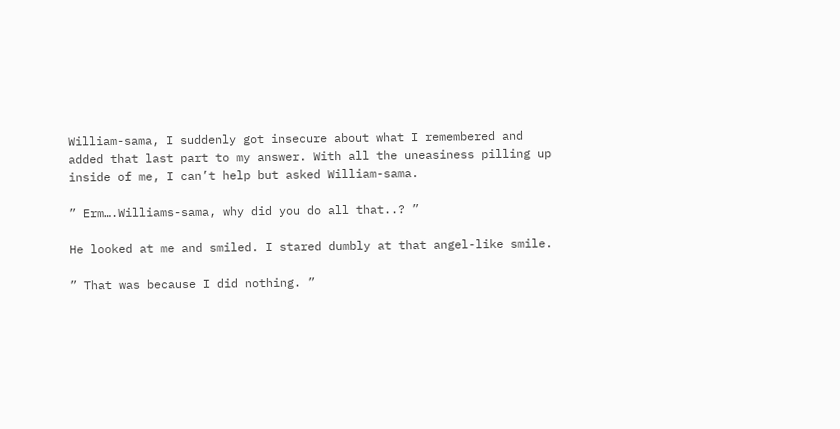William-sama, I suddenly got insecure about what I remembered and added that last part to my answer. With all the uneasiness pilling up inside of me, I can’t help but asked William-sama.

” Erm….Williams-sama, why did you do all that..? ”

He looked at me and smiled. I stared dumbly at that angel-like smile.

” That was because I did nothing. ”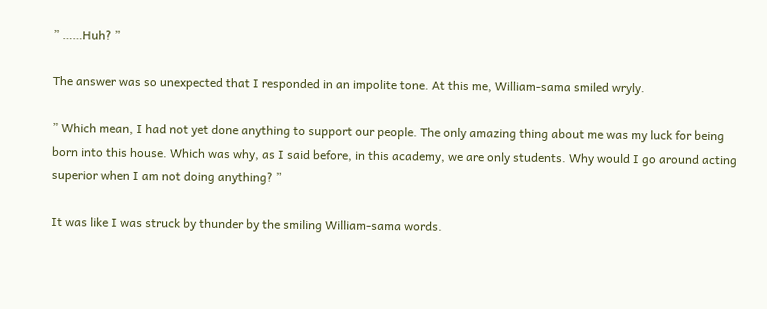” ……Huh? ”

The answer was so unexpected that I responded in an impolite tone. At this me, William-sama smiled wryly.

” Which mean, I had not yet done anything to support our people. The only amazing thing about me was my luck for being born into this house. Which was why, as I said before, in this academy, we are only students. Why would I go around acting superior when I am not doing anything? ”

It was like I was struck by thunder by the smiling William-sama words.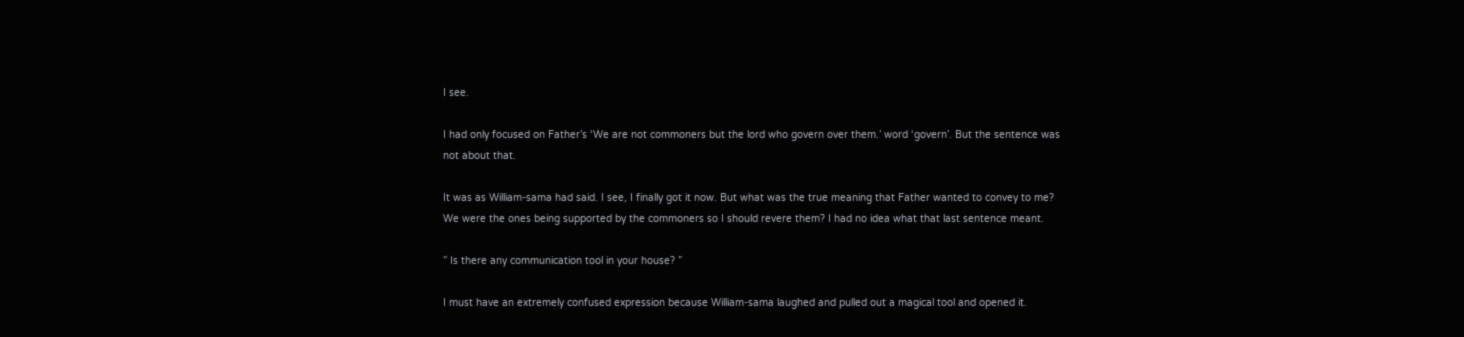I see.

I had only focused on Father’s ‘We are not commoners but the lord who govern over them.’ word ‘govern’. But the sentence was not about that.

It was as William-sama had said. I see, I finally got it now. But what was the true meaning that Father wanted to convey to me? We were the ones being supported by the commoners so I should revere them? I had no idea what that last sentence meant.

” Is there any communication tool in your house? ”

I must have an extremely confused expression because William-sama laughed and pulled out a magical tool and opened it.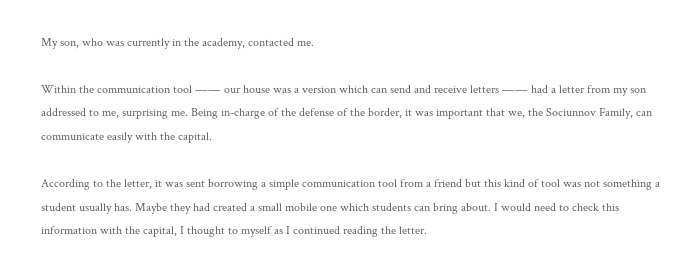My son, who was currently in the academy, contacted me.

Within the communication tool ―― our house was a version which can send and receive letters ―― had a letter from my son addressed to me, surprising me. Being in-charge of the defense of the border, it was important that we, the Sociunnov Family, can communicate easily with the capital.

According to the letter, it was sent borrowing a simple communication tool from a friend but this kind of tool was not something a student usually has. Maybe they had created a small mobile one which students can bring about. I would need to check this information with the capital, I thought to myself as I continued reading the letter.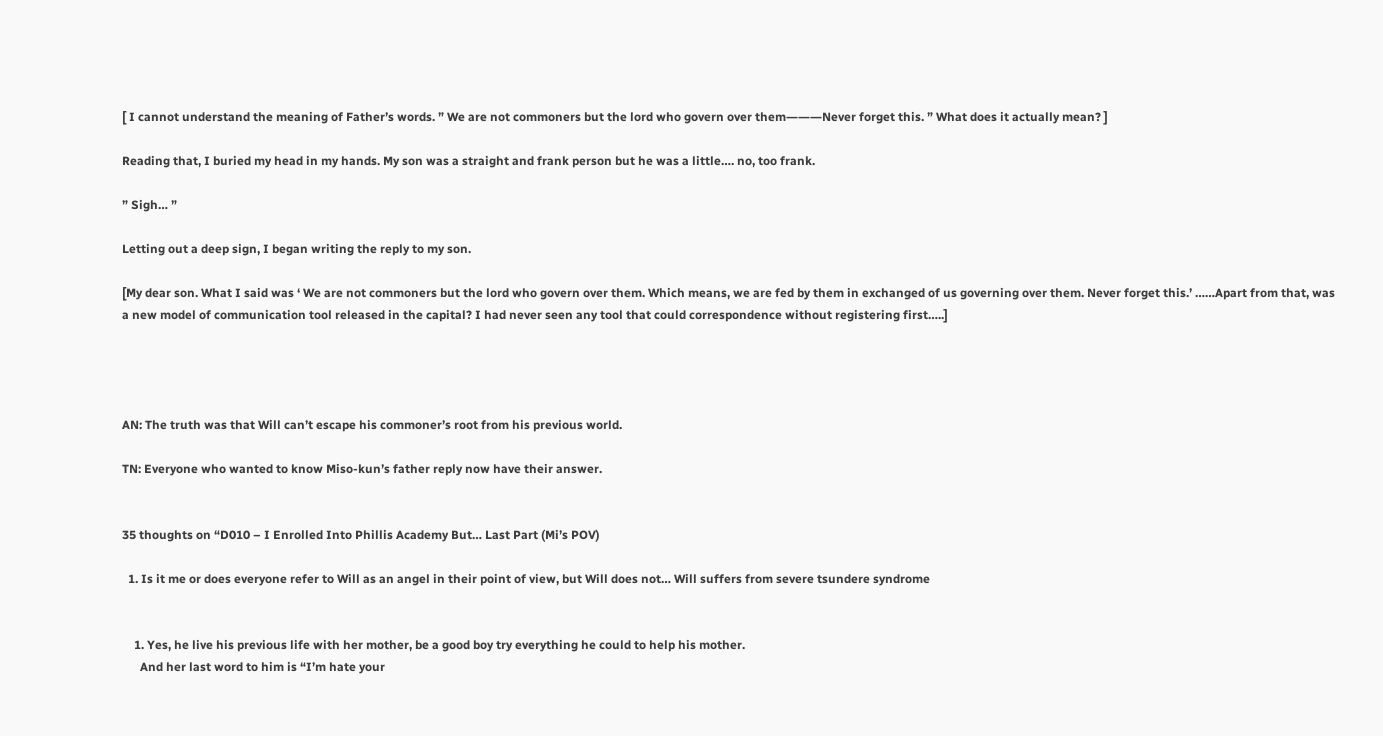[ I cannot understand the meaning of Father’s words. ” We are not commoners but the lord who govern over them―――Never forget this. ” What does it actually mean? ]

Reading that, I buried my head in my hands. My son was a straight and frank person but he was a little…. no, too frank.

” Sigh… ”

Letting out a deep sign, I began writing the reply to my son.

[My dear son. What I said was ‘ We are not commoners but the lord who govern over them. Which means, we are fed by them in exchanged of us governing over them. Never forget this.’ ……Apart from that, was a new model of communication tool released in the capital? I had never seen any tool that could correspondence without registering first…..]




AN: The truth was that Will can’t escape his commoner’s root from his previous world.

TN: Everyone who wanted to know Miso-kun’s father reply now have their answer.


35 thoughts on “D010 – I Enrolled Into Phillis Academy But… Last Part (Mi’s POV)

  1. Is it me or does everyone refer to Will as an angel in their point of view, but Will does not… Will suffers from severe tsundere syndrome


    1. Yes, he live his previous life with her mother, be a good boy try everything he could to help his mother.
      And her last word to him is “I’m hate your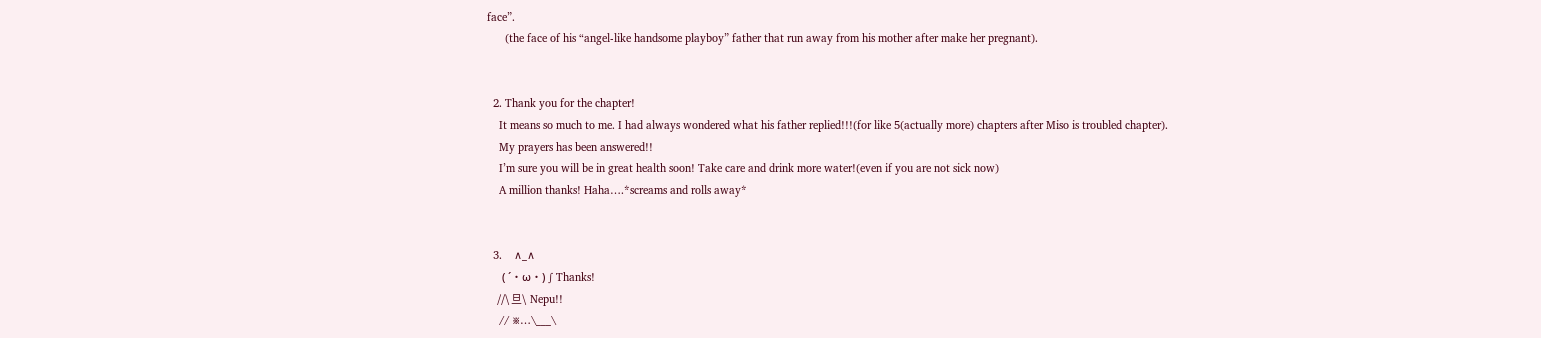face”.
      (the face of his “angel-like handsome playboy” father that run away from his mother after make her pregnant).


  2. Thank you for the chapter!
    It means so much to me. I had always wondered what his father replied!!!(for like 5(actually more) chapters after Miso is troubled chapter).
    My prayers has been answered!!
    I’m sure you will be in great health soon! Take care and drink more water!(even if you are not sick now)
    A million thanks! Haha….*screams and rolls away*


  3.    ∧_∧
     ( ´・ω・) ∫ Thanks!
     //\ 旦\  Nepu!!
    // ※…\___\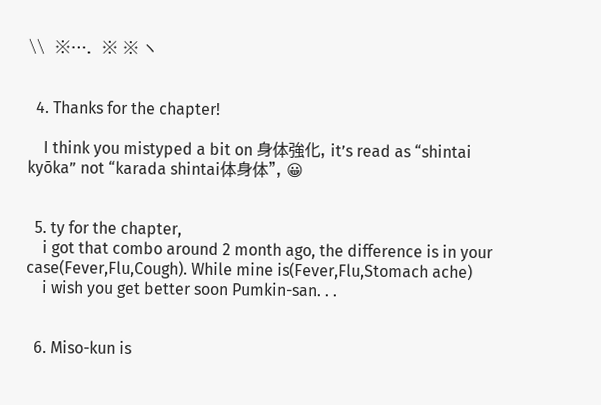\\  ※….  ※ ※ ヽ


  4. Thanks for the chapter!

    I think you mistyped a bit on 身体強化, it’s read as “shintai kyōka” not “karada shintai体身体”, 😀


  5. ty for the chapter,
    i got that combo around 2 month ago, the difference is in your case(Fever,Flu,Cough). While mine is(Fever,Flu,Stomach ache)
    i wish you get better soon Pumkin-san. . .


  6. Miso-kun is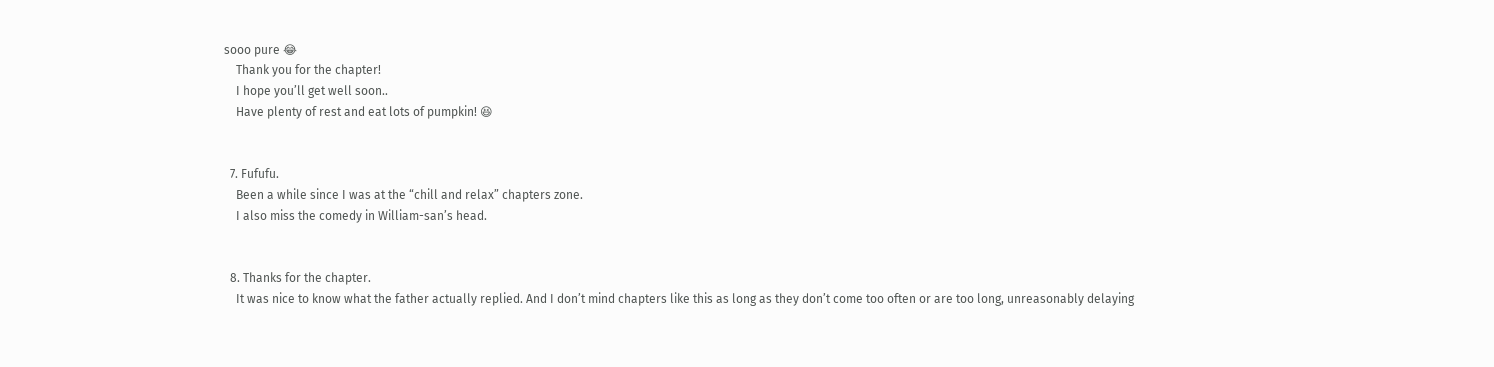sooo pure 😂
    Thank you for the chapter!
    I hope you’ll get well soon..
    Have plenty of rest and eat lots of pumpkin! 😆


  7. Fufufu.
    Been a while since I was at the “chill and relax” chapters zone.
    I also miss the comedy in William-san’s head.


  8. Thanks for the chapter.
    It was nice to know what the father actually replied. And I don’t mind chapters like this as long as they don’t come too often or are too long, unreasonably delaying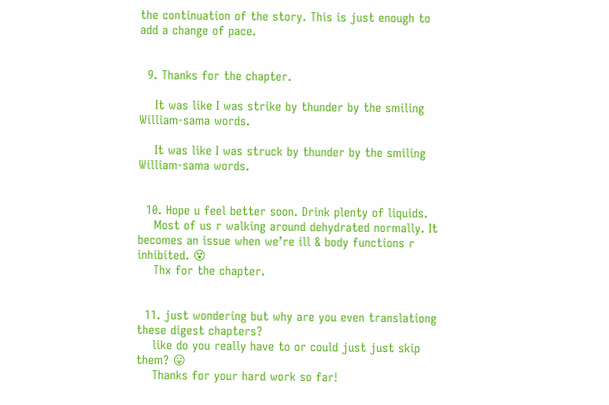the continuation of the story. This is just enough to add a change of pace.


  9. Thanks for the chapter.

    It was like I was strike by thunder by the smiling William-sama words.

    It was like I was struck by thunder by the smiling William-sama words.


  10. Hope u feel better soon. Drink plenty of liquids.
    Most of us r walking around dehydrated normally. It becomes an issue when we’re ill & body functions r inhibited. 😵
    Thx for the chapter.


  11. just wondering but why are you even translationg these digest chapters?
    like do you really have to or could just just skip them? 😛
    Thanks for your hard work so far!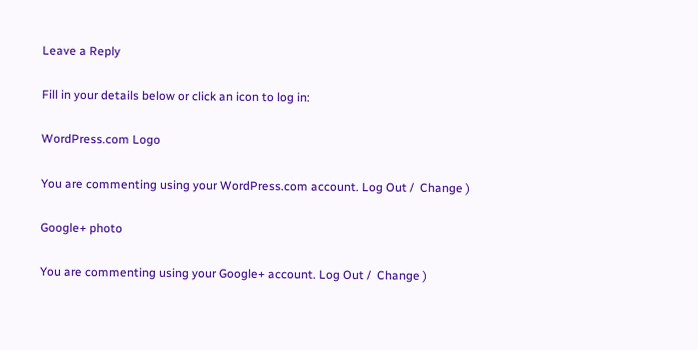Leave a Reply

Fill in your details below or click an icon to log in:

WordPress.com Logo

You are commenting using your WordPress.com account. Log Out /  Change )

Google+ photo

You are commenting using your Google+ account. Log Out /  Change )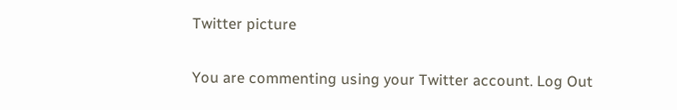Twitter picture

You are commenting using your Twitter account. Log Out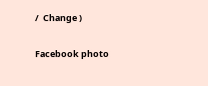/  Change )

Facebook photo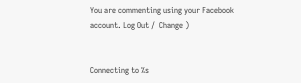You are commenting using your Facebook account. Log Out /  Change )


Connecting to %s